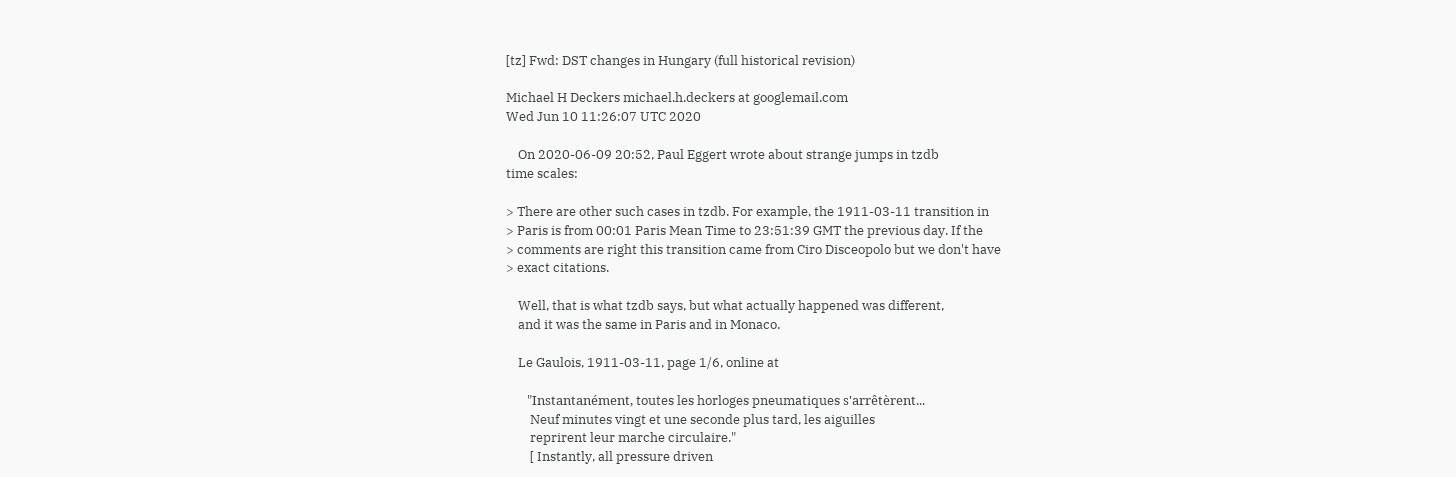[tz] Fwd: DST changes in Hungary (full historical revision)

Michael H Deckers michael.h.deckers at googlemail.com
Wed Jun 10 11:26:07 UTC 2020

    On 2020-06-09 20:52, Paul Eggert wrote about strange jumps in tzdb
time scales:

> There are other such cases in tzdb. For example, the 1911-03-11 transition in
> Paris is from 00:01 Paris Mean Time to 23:51:39 GMT the previous day. If the
> comments are right this transition came from Ciro Disceopolo but we don't have
> exact citations.

    Well, that is what tzdb says, but what actually happened was different,
    and it was the same in Paris and in Monaco.

    Le Gaulois, 1911-03-11, page 1/6, online at

       "Instantanément, toutes les horloges pneumatiques s'arrêtèrent...
        Neuf minutes vingt et une seconde plus tard, les aiguilles
        reprirent leur marche circulaire."
        [ Instantly, all pressure driven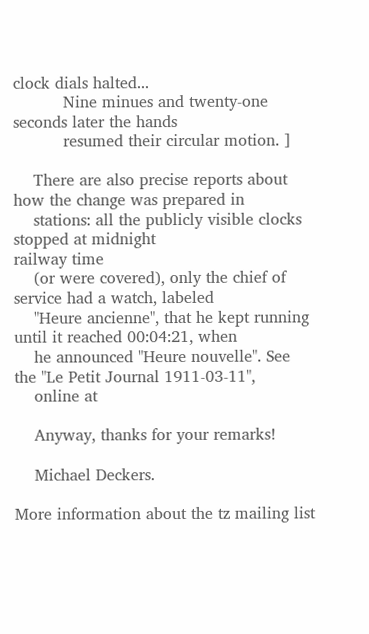clock dials halted...
          Nine minues and twenty-one seconds later the hands
          resumed their circular motion. ]

    There are also precise reports about how the change was prepared in
    stations: all the publicly visible clocks stopped at midnight
railway time
    (or were covered), only the chief of service had a watch, labeled
    "Heure ancienne", that he kept running until it reached 00:04:21, when
    he announced "Heure nouvelle". See the "Le Petit Journal 1911-03-11",
    online at

    Anyway, thanks for your remarks!

    Michael Deckers.

More information about the tz mailing list